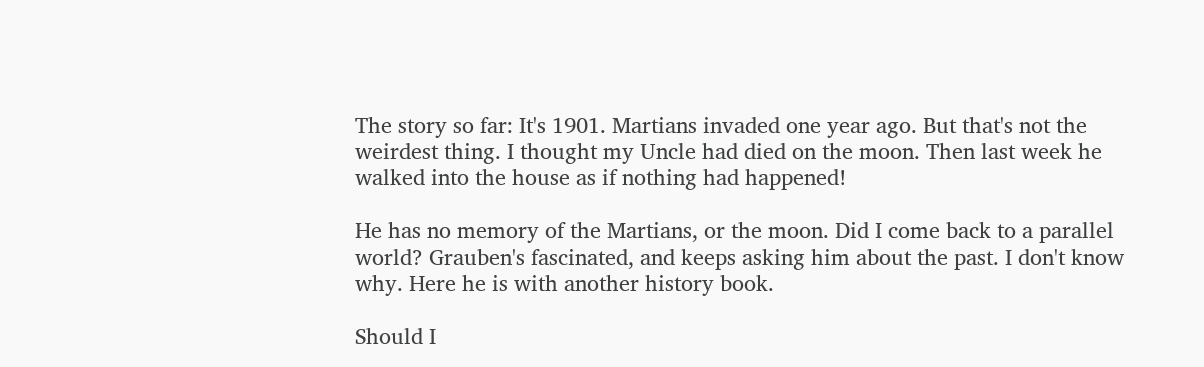The story so far: It's 1901. Martians invaded one year ago. But that's not the weirdest thing. I thought my Uncle had died on the moon. Then last week he walked into the house as if nothing had happened!

He has no memory of the Martians, or the moon. Did I come back to a parallel world? Grauben's fascinated, and keeps asking him about the past. I don't know why. Here he is with another history book.

Should I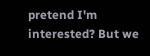pretend I'm interested? But we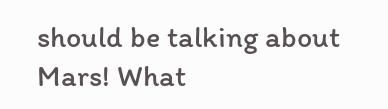should be talking about Mars! What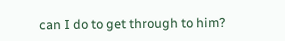can I do to get through to him?